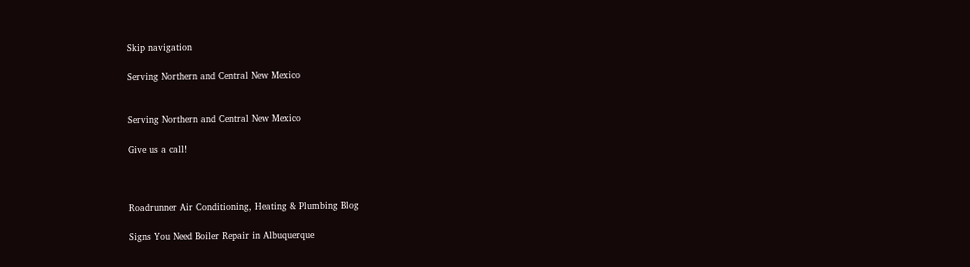Skip navigation

Serving Northern and Central New Mexico


Serving Northern and Central New Mexico

Give us a call!



Roadrunner Air Conditioning, Heating & Plumbing Blog

Signs You Need Boiler Repair in Albuquerque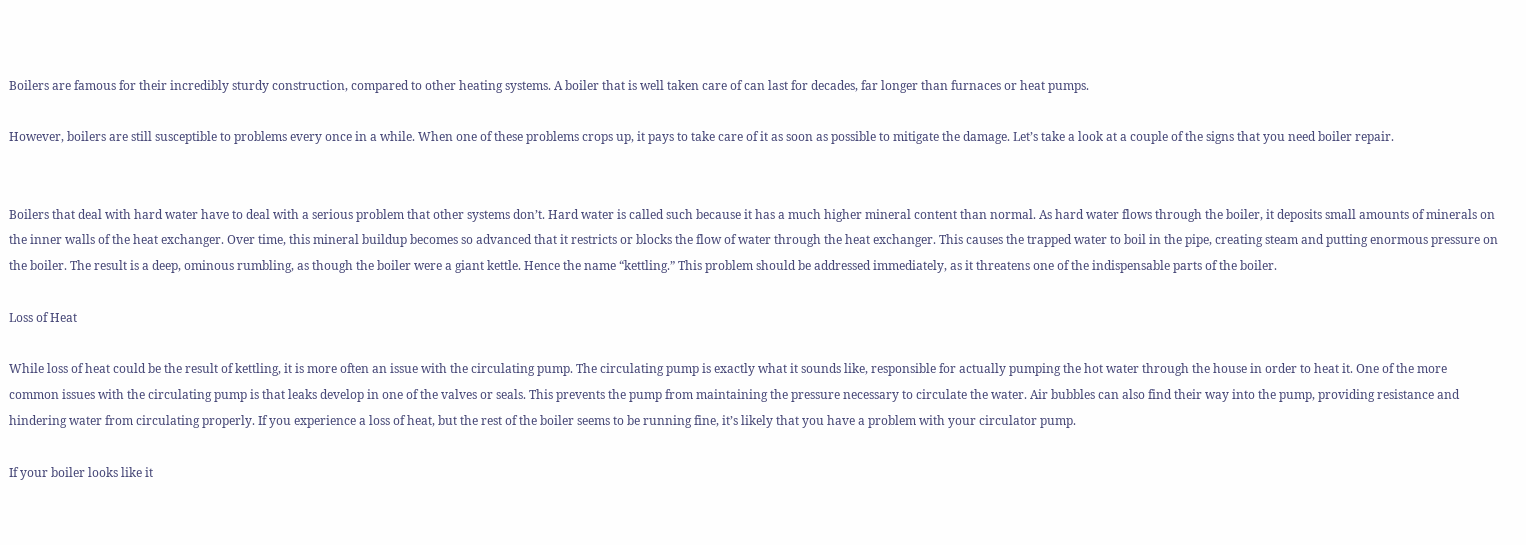Boilers are famous for their incredibly sturdy construction, compared to other heating systems. A boiler that is well taken care of can last for decades, far longer than furnaces or heat pumps.

However, boilers are still susceptible to problems every once in a while. When one of these problems crops up, it pays to take care of it as soon as possible to mitigate the damage. Let’s take a look at a couple of the signs that you need boiler repair.


Boilers that deal with hard water have to deal with a serious problem that other systems don’t. Hard water is called such because it has a much higher mineral content than normal. As hard water flows through the boiler, it deposits small amounts of minerals on the inner walls of the heat exchanger. Over time, this mineral buildup becomes so advanced that it restricts or blocks the flow of water through the heat exchanger. This causes the trapped water to boil in the pipe, creating steam and putting enormous pressure on the boiler. The result is a deep, ominous rumbling, as though the boiler were a giant kettle. Hence the name “kettling.” This problem should be addressed immediately, as it threatens one of the indispensable parts of the boiler.

Loss of Heat

While loss of heat could be the result of kettling, it is more often an issue with the circulating pump. The circulating pump is exactly what it sounds like, responsible for actually pumping the hot water through the house in order to heat it. One of the more common issues with the circulating pump is that leaks develop in one of the valves or seals. This prevents the pump from maintaining the pressure necessary to circulate the water. Air bubbles can also find their way into the pump, providing resistance and hindering water from circulating properly. If you experience a loss of heat, but the rest of the boiler seems to be running fine, it’s likely that you have a problem with your circulator pump.

If your boiler looks like it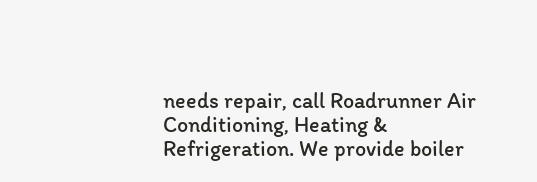needs repair, call Roadrunner Air Conditioning, Heating & Refrigeration. We provide boiler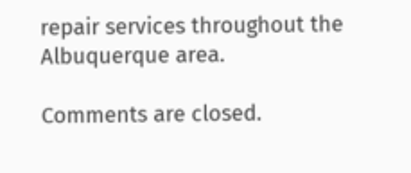repair services throughout the Albuquerque area.

Comments are closed.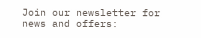Join our newsletter for news and offers: